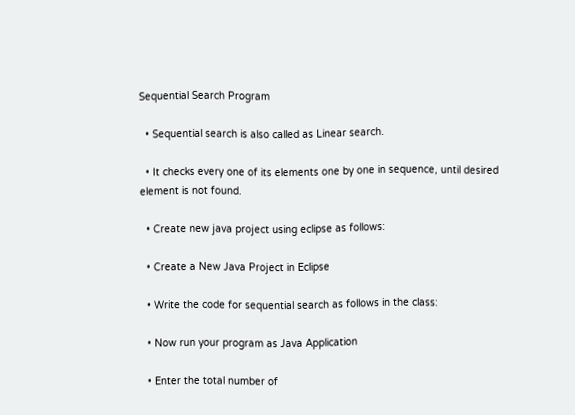Sequential Search Program

  • Sequential search is also called as Linear search.

  • It checks every one of its elements one by one in sequence, until desired element is not found.

  • Create new java project using eclipse as follows:

  • Create a New Java Project in Eclipse

  • Write the code for sequential search as follows in the class:

  • Now run your program as Java Application

  • Enter the total number of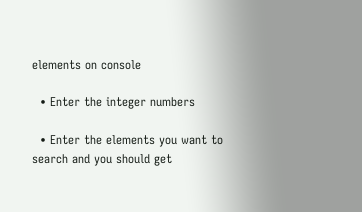elements on console

  • Enter the integer numbers

  • Enter the elements you want to search and you should get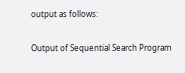output as follows:

Output of Sequential Search Program